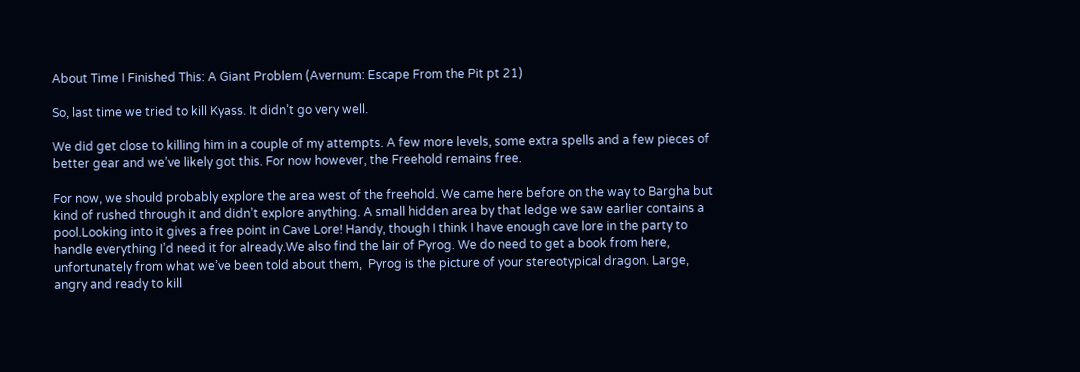About Time I Finished This: A Giant Problem (Avernum: Escape From the Pit pt 21)

So, last time we tried to kill Kyass. It didn’t go very well.

We did get close to killing him in a couple of my attempts. A few more levels, some extra spells and a few pieces of better gear and we’ve likely got this. For now however, the Freehold remains free.

For now, we should probably explore the area west of the freehold. We came here before on the way to Bargha but kind of rushed through it and didn’t explore anything. A small hidden area by that ledge we saw earlier contains a pool.Looking into it gives a free point in Cave Lore! Handy, though I think I have enough cave lore in the party to handle everything I’d need it for already.We also find the lair of Pyrog. We do need to get a book from here, unfortunately from what we’ve been told about them,  Pyrog is the picture of your stereotypical dragon. Large, angry and ready to kill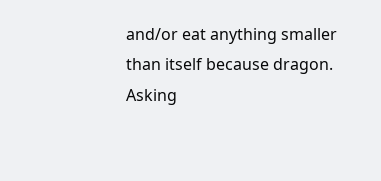and/or eat anything smaller than itself because dragon. Asking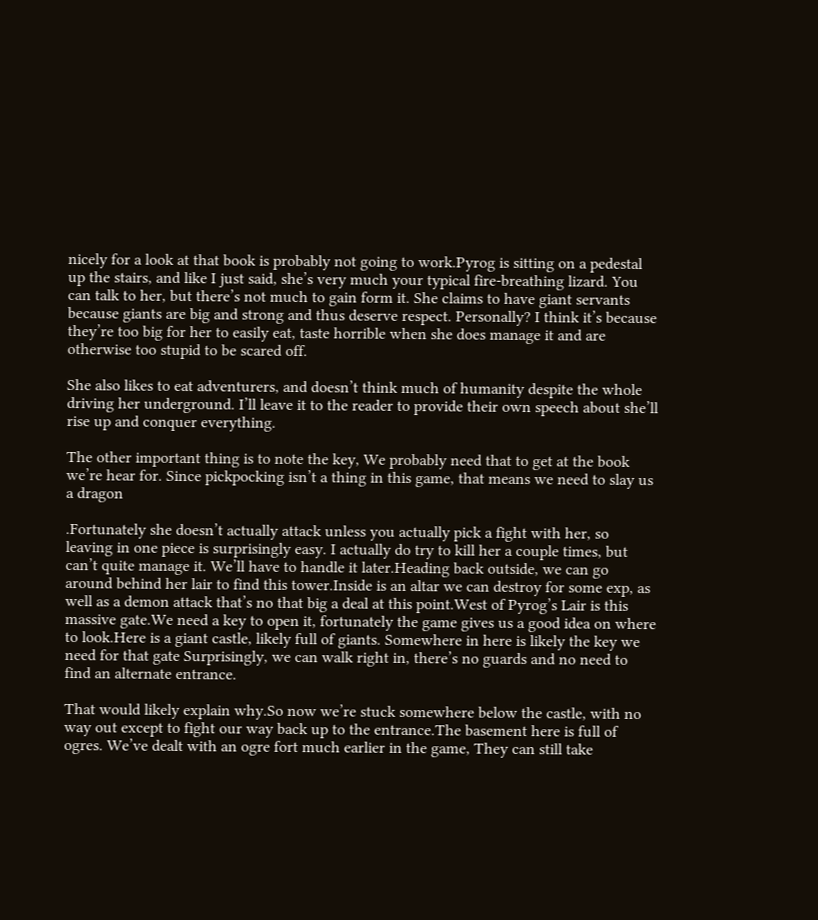nicely for a look at that book is probably not going to work.Pyrog is sitting on a pedestal up the stairs, and like I just said, she’s very much your typical fire-breathing lizard. You can talk to her, but there’s not much to gain form it. She claims to have giant servants because giants are big and strong and thus deserve respect. Personally? I think it’s because they’re too big for her to easily eat, taste horrible when she does manage it and are otherwise too stupid to be scared off.

She also likes to eat adventurers, and doesn’t think much of humanity despite the whole driving her underground. I’ll leave it to the reader to provide their own speech about she’ll rise up and conquer everything.

The other important thing is to note the key, We probably need that to get at the book we’re hear for. Since pickpocking isn’t a thing in this game, that means we need to slay us a dragon

.Fortunately she doesn’t actually attack unless you actually pick a fight with her, so leaving in one piece is surprisingly easy. I actually do try to kill her a couple times, but can’t quite manage it. We’ll have to handle it later.Heading back outside, we can go around behind her lair to find this tower.Inside is an altar we can destroy for some exp, as well as a demon attack that’s no that big a deal at this point.West of Pyrog’s Lair is this massive gate.We need a key to open it, fortunately the game gives us a good idea on where to look.Here is a giant castle, likely full of giants. Somewhere in here is likely the key we need for that gate Surprisingly, we can walk right in, there’s no guards and no need to find an alternate entrance.

That would likely explain why.So now we’re stuck somewhere below the castle, with no way out except to fight our way back up to the entrance.The basement here is full of ogres. We’ve dealt with an ogre fort much earlier in the game, They can still take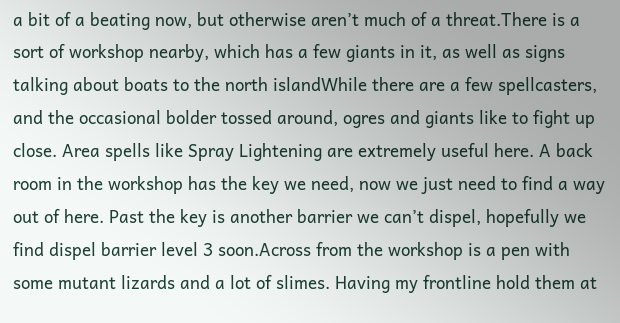a bit of a beating now, but otherwise aren’t much of a threat.There is a sort of workshop nearby, which has a few giants in it, as well as signs talking about boats to the north islandWhile there are a few spellcasters, and the occasional bolder tossed around, ogres and giants like to fight up close. Area spells like Spray Lightening are extremely useful here. A back room in the workshop has the key we need, now we just need to find a way out of here. Past the key is another barrier we can’t dispel, hopefully we find dispel barrier level 3 soon.Across from the workshop is a pen with some mutant lizards and a lot of slimes. Having my frontline hold them at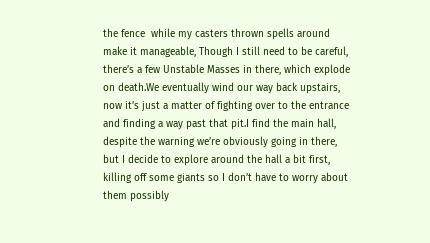the fence  while my casters thrown spells around make it manageable, Though I still need to be careful, there’s a few Unstable Masses in there, which explode on death.We eventually wind our way back upstairs, now it’s just a matter of fighting over to the entrance and finding a way past that pit.I find the main hall, despite the warning we’re obviously going in there, but I decide to explore around the hall a bit first,  killing off some giants so I don’t have to worry about them possibly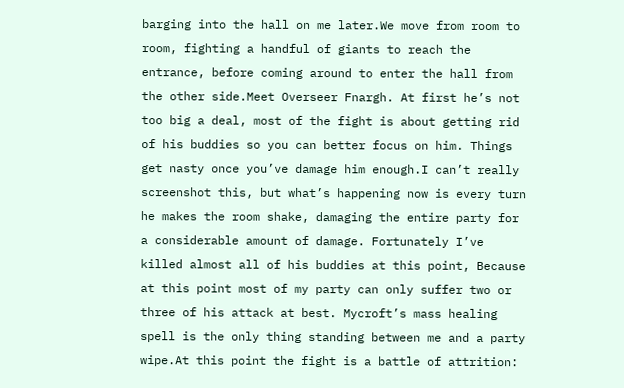barging into the hall on me later.We move from room to room, fighting a handful of giants to reach the entrance, before coming around to enter the hall from the other side.Meet Overseer Fnargh. At first he’s not too big a deal, most of the fight is about getting rid of his buddies so you can better focus on him. Things get nasty once you’ve damage him enough.I can’t really screenshot this, but what’s happening now is every turn he makes the room shake, damaging the entire party for a considerable amount of damage. Fortunately I’ve killed almost all of his buddies at this point, Because at this point most of my party can only suffer two or three of his attack at best. Mycroft’s mass healing spell is the only thing standing between me and a party wipe.At this point the fight is a battle of attrition: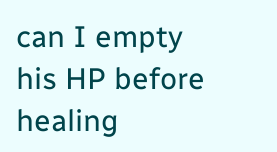can I empty his HP before healing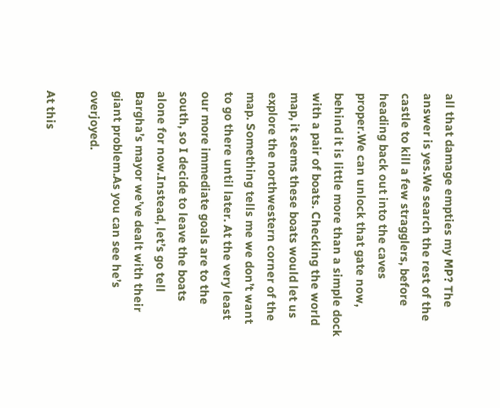all that damage empties my MP? The answer is yes.We search the rest of the castle to kill a few stragglers, before heading back out into the caves proper.We can unlock that gate now, behind it is little more than a simple dock with a pair of boats. Checking the world map, it seems these boats would let us explore the northwestern corner of the map. Something tells me we don’t want to go there until later. At the very least our more immediate goals are to the south, so I decide to leave the boats alone for now.Instead, let’s go tell Bargha’s mayor we’ve dealt with their giant problem.As you can see he’s overjoyed.

At this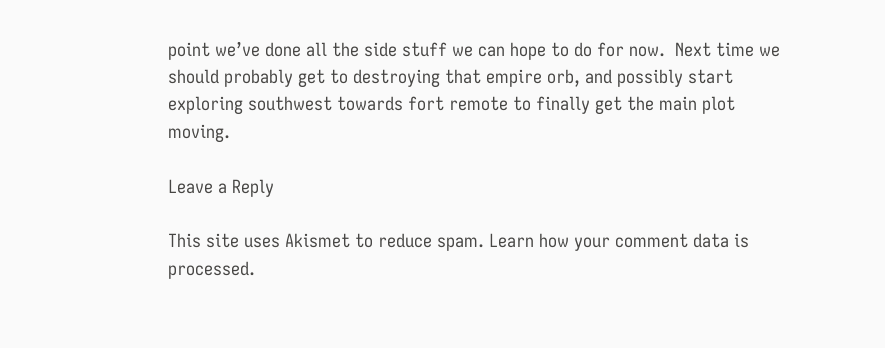point we’ve done all the side stuff we can hope to do for now.  Next time we should probably get to destroying that empire orb, and possibly start exploring southwest towards fort remote to finally get the main plot moving.

Leave a Reply

This site uses Akismet to reduce spam. Learn how your comment data is processed.